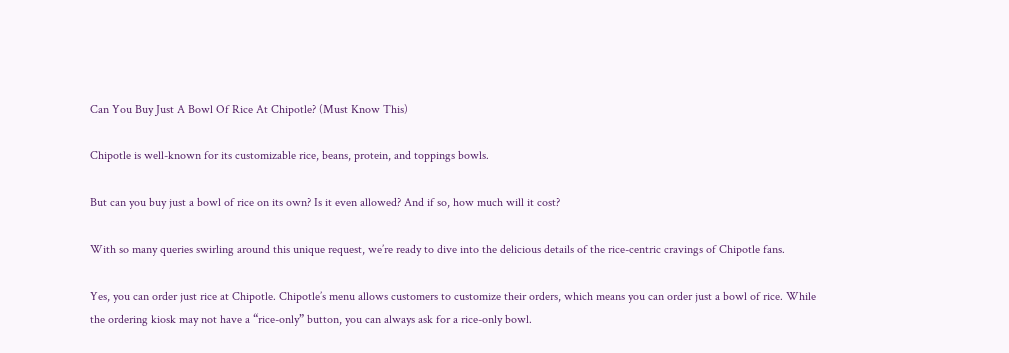Can You Buy Just A Bowl Of Rice At Chipotle? (Must Know This)

Chipotle is well-known for its customizable rice, beans, protein, and toppings bowls.

But can you buy just a bowl of rice on its own? Is it even allowed? And if so, how much will it cost?

With so many queries swirling around this unique request, we’re ready to dive into the delicious details of the rice-centric cravings of Chipotle fans.

Yes, you can order just rice at Chipotle. Chipotle’s menu allows customers to customize their orders, which means you can order just a bowl of rice. While the ordering kiosk may not have a “rice-only” button, you can always ask for a rice-only bowl.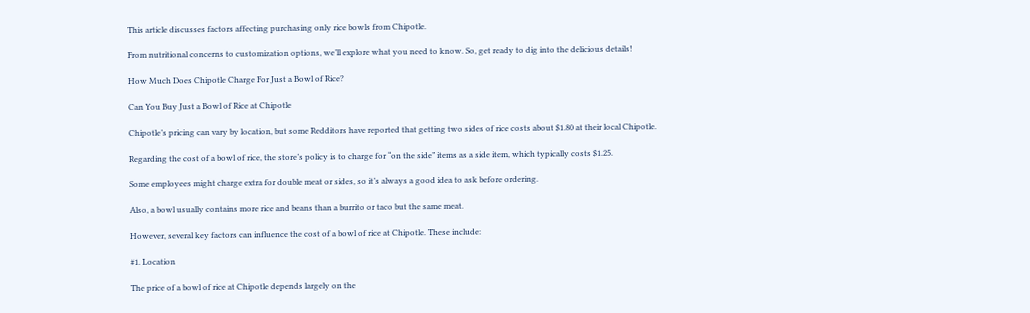This article discusses factors affecting purchasing only rice bowls from Chipotle.

From nutritional concerns to customization options, we’ll explore what you need to know. So, get ready to dig into the delicious details!

How Much Does Chipotle Charge For Just a Bowl of Rice?

Can You Buy Just a Bowl of Rice at Chipotle

Chipotle’s pricing can vary by location, but some Redditors have reported that getting two sides of rice costs about $1.80 at their local Chipotle.

Regarding the cost of a bowl of rice, the store’s policy is to charge for “on the side” items as a side item, which typically costs $1.25.

Some employees might charge extra for double meat or sides, so it’s always a good idea to ask before ordering.

Also, a bowl usually contains more rice and beans than a burrito or taco but the same meat.

However, several key factors can influence the cost of a bowl of rice at Chipotle. These include:

#1. Location

The price of a bowl of rice at Chipotle depends largely on the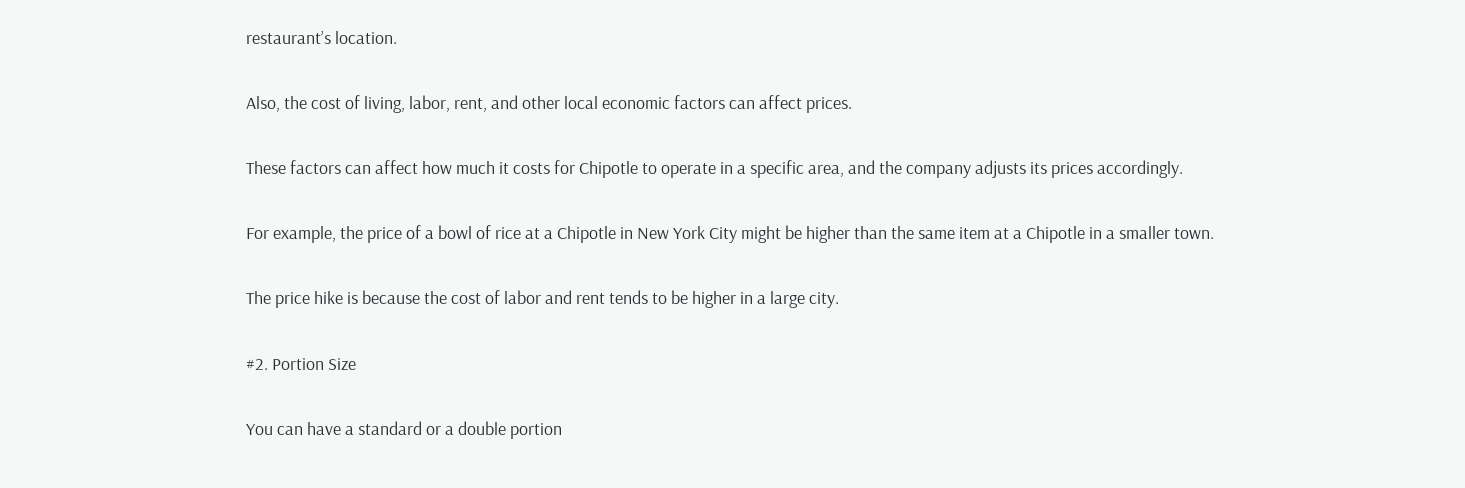restaurant’s location.

Also, the cost of living, labor, rent, and other local economic factors can affect prices.

These factors can affect how much it costs for Chipotle to operate in a specific area, and the company adjusts its prices accordingly.

For example, the price of a bowl of rice at a Chipotle in New York City might be higher than the same item at a Chipotle in a smaller town.

The price hike is because the cost of labor and rent tends to be higher in a large city.

#2. Portion Size

You can have a standard or a double portion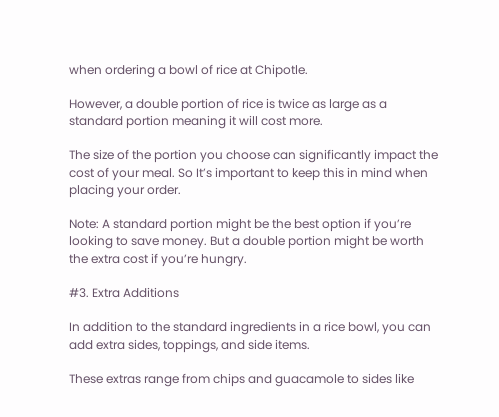when ordering a bowl of rice at Chipotle.

However, a double portion of rice is twice as large as a standard portion meaning it will cost more.

The size of the portion you choose can significantly impact the cost of your meal. So It’s important to keep this in mind when placing your order.

Note: A standard portion might be the best option if you’re looking to save money. But a double portion might be worth the extra cost if you’re hungry.

#3. Extra Additions

In addition to the standard ingredients in a rice bowl, you can add extra sides, toppings, and side items.

These extras range from chips and guacamole to sides like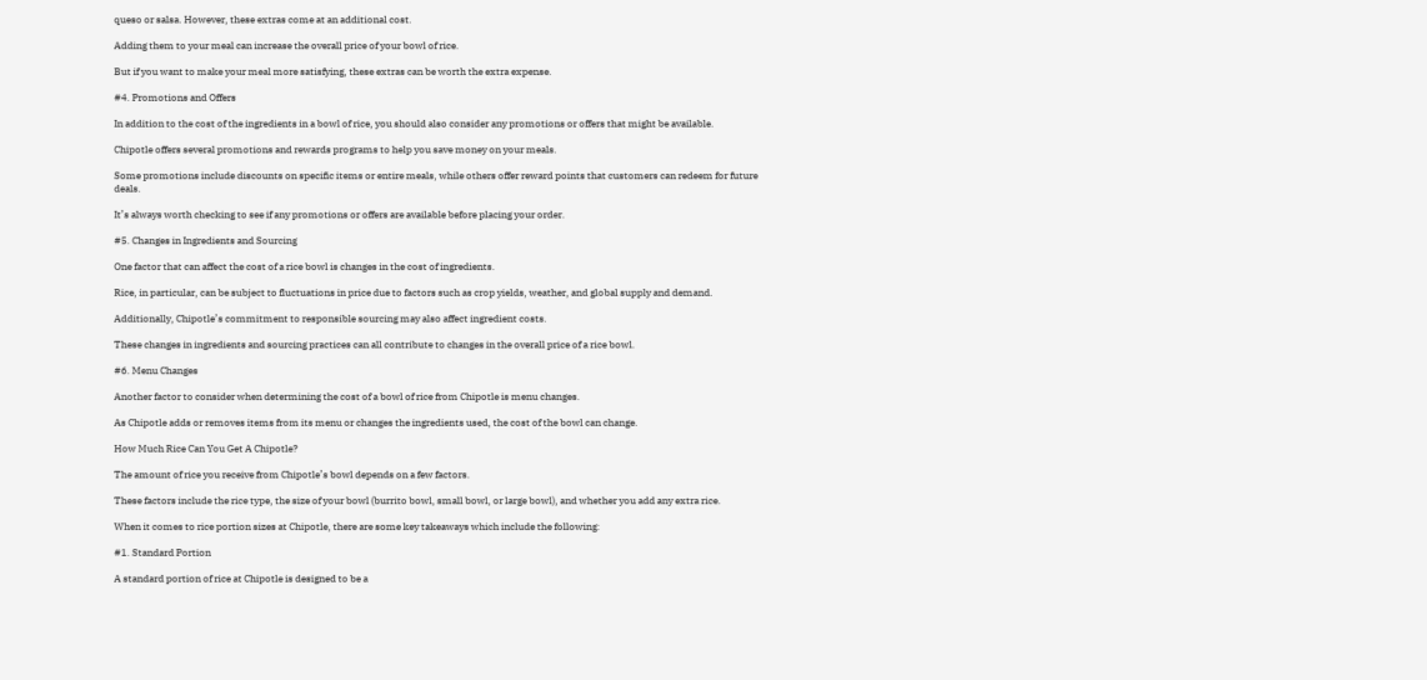queso or salsa. However, these extras come at an additional cost.

Adding them to your meal can increase the overall price of your bowl of rice.

But if you want to make your meal more satisfying, these extras can be worth the extra expense.

#4. Promotions and Offers

In addition to the cost of the ingredients in a bowl of rice, you should also consider any promotions or offers that might be available.

Chipotle offers several promotions and rewards programs to help you save money on your meals.

Some promotions include discounts on specific items or entire meals, while others offer reward points that customers can redeem for future deals.

It’s always worth checking to see if any promotions or offers are available before placing your order.

#5. Changes in Ingredients and Sourcing

One factor that can affect the cost of a rice bowl is changes in the cost of ingredients.

Rice, in particular, can be subject to fluctuations in price due to factors such as crop yields, weather, and global supply and demand.

Additionally, Chipotle’s commitment to responsible sourcing may also affect ingredient costs.

These changes in ingredients and sourcing practices can all contribute to changes in the overall price of a rice bowl.

#6. Menu Changes

Another factor to consider when determining the cost of a bowl of rice from Chipotle is menu changes.

As Chipotle adds or removes items from its menu or changes the ingredients used, the cost of the bowl can change.

How Much Rice Can You Get A Chipotle?

The amount of rice you receive from Chipotle’s bowl depends on a few factors.

These factors include the rice type, the size of your bowl (burrito bowl, small bowl, or large bowl), and whether you add any extra rice.

When it comes to rice portion sizes at Chipotle, there are some key takeaways which include the following:

#1. Standard Portion

A standard portion of rice at Chipotle is designed to be a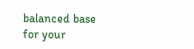balanced base for your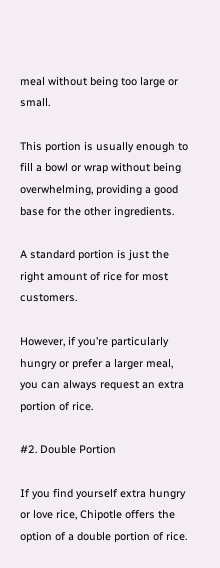meal without being too large or small.

This portion is usually enough to fill a bowl or wrap without being overwhelming, providing a good base for the other ingredients.

A standard portion is just the right amount of rice for most customers.

However, if you’re particularly hungry or prefer a larger meal, you can always request an extra portion of rice.

#2. Double Portion

If you find yourself extra hungry or love rice, Chipotle offers the option of a double portion of rice.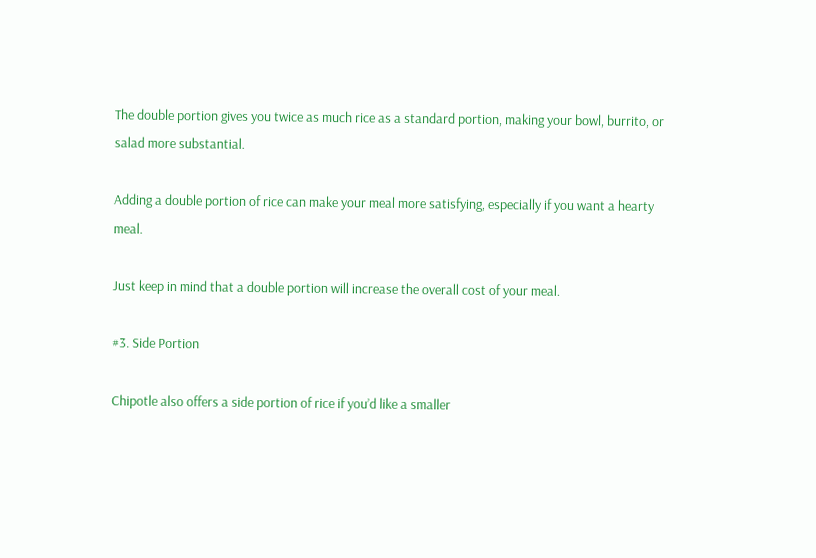The double portion gives you twice as much rice as a standard portion, making your bowl, burrito, or salad more substantial.

Adding a double portion of rice can make your meal more satisfying, especially if you want a hearty meal.

Just keep in mind that a double portion will increase the overall cost of your meal.

#3. Side Portion

Chipotle also offers a side portion of rice if you’d like a smaller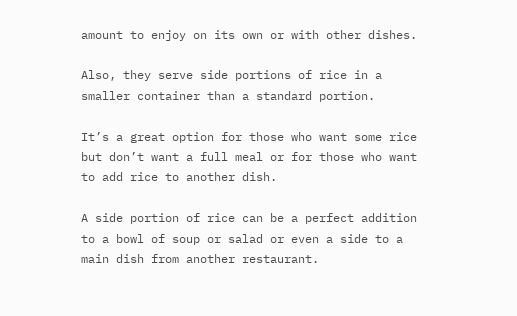amount to enjoy on its own or with other dishes.

Also, they serve side portions of rice in a smaller container than a standard portion.

It’s a great option for those who want some rice but don’t want a full meal or for those who want to add rice to another dish.

A side portion of rice can be a perfect addition to a bowl of soup or salad or even a side to a main dish from another restaurant.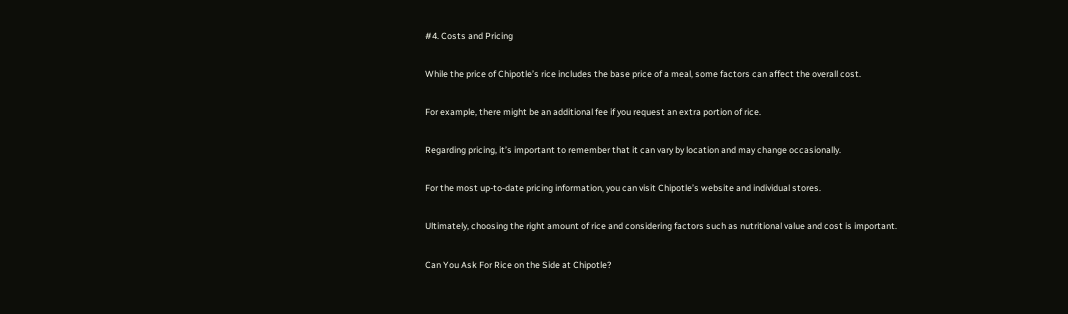#4. Costs and Pricing

While the price of Chipotle’s rice includes the base price of a meal, some factors can affect the overall cost.

For example, there might be an additional fee if you request an extra portion of rice.

Regarding pricing, it’s important to remember that it can vary by location and may change occasionally.

For the most up-to-date pricing information, you can visit Chipotle’s website and individual stores.

Ultimately, choosing the right amount of rice and considering factors such as nutritional value and cost is important.

Can You Ask For Rice on the Side at Chipotle?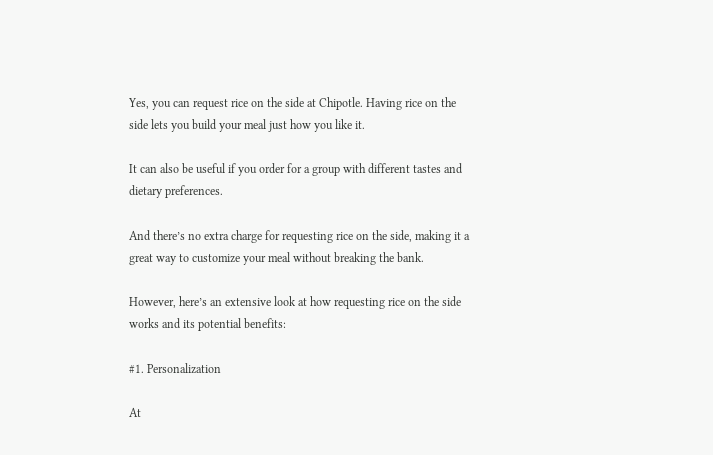Yes, you can request rice on the side at Chipotle. Having rice on the side lets you build your meal just how you like it.

It can also be useful if you order for a group with different tastes and dietary preferences.

And there’s no extra charge for requesting rice on the side, making it a great way to customize your meal without breaking the bank.

However, here’s an extensive look at how requesting rice on the side works and its potential benefits:

#1. Personalization

At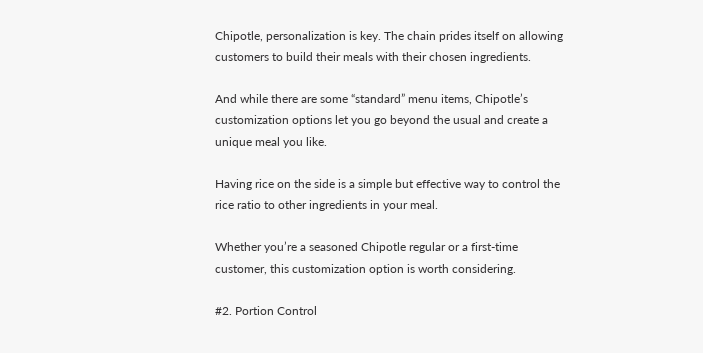Chipotle, personalization is key. The chain prides itself on allowing customers to build their meals with their chosen ingredients.

And while there are some “standard” menu items, Chipotle’s customization options let you go beyond the usual and create a unique meal you like.

Having rice on the side is a simple but effective way to control the rice ratio to other ingredients in your meal.

Whether you’re a seasoned Chipotle regular or a first-time customer, this customization option is worth considering.

#2. Portion Control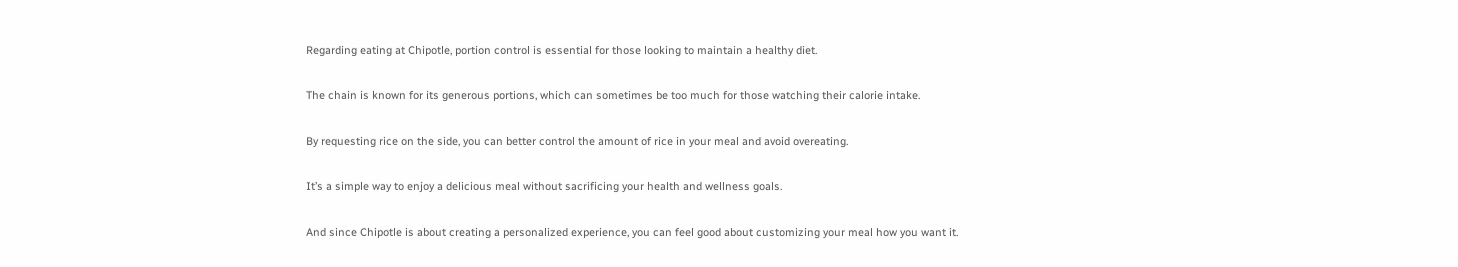Regarding eating at Chipotle, portion control is essential for those looking to maintain a healthy diet.

The chain is known for its generous portions, which can sometimes be too much for those watching their calorie intake.

By requesting rice on the side, you can better control the amount of rice in your meal and avoid overeating.

It’s a simple way to enjoy a delicious meal without sacrificing your health and wellness goals.

And since Chipotle is about creating a personalized experience, you can feel good about customizing your meal how you want it.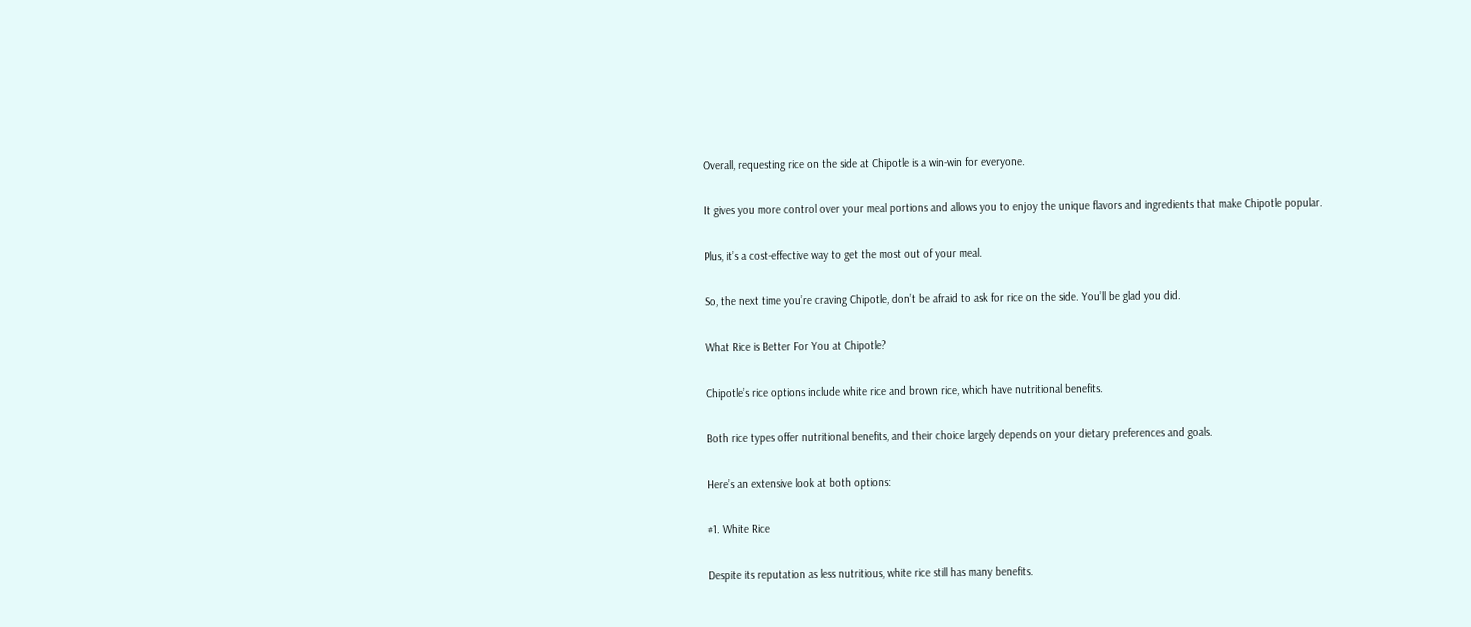Overall, requesting rice on the side at Chipotle is a win-win for everyone.

It gives you more control over your meal portions and allows you to enjoy the unique flavors and ingredients that make Chipotle popular.

Plus, it’s a cost-effective way to get the most out of your meal.

So, the next time you’re craving Chipotle, don’t be afraid to ask for rice on the side. You’ll be glad you did.

What Rice is Better For You at Chipotle?

Chipotle’s rice options include white rice and brown rice, which have nutritional benefits.

Both rice types offer nutritional benefits, and their choice largely depends on your dietary preferences and goals.

Here’s an extensive look at both options:

#1. White Rice

Despite its reputation as less nutritious, white rice still has many benefits.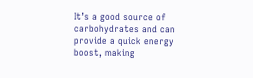It’s a good source of carbohydrates and can provide a quick energy boost, making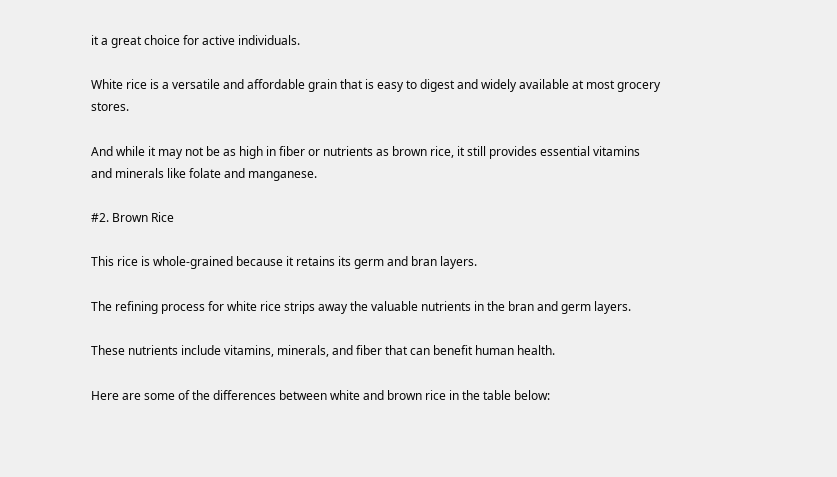it a great choice for active individuals.

White rice is a versatile and affordable grain that is easy to digest and widely available at most grocery stores.

And while it may not be as high in fiber or nutrients as brown rice, it still provides essential vitamins and minerals like folate and manganese.

#2. Brown Rice

This rice is whole-grained because it retains its germ and bran layers.

The refining process for white rice strips away the valuable nutrients in the bran and germ layers.

These nutrients include vitamins, minerals, and fiber that can benefit human health.

Here are some of the differences between white and brown rice in the table below: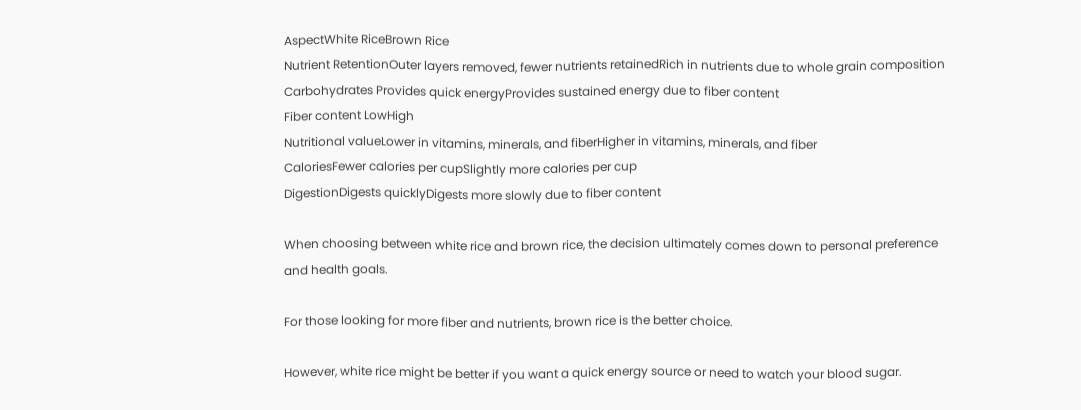AspectWhite RiceBrown Rice
Nutrient RetentionOuter layers removed, fewer nutrients retainedRich in nutrients due to whole grain composition
Carbohydrates Provides quick energyProvides sustained energy due to fiber content
Fiber content LowHigh
Nutritional valueLower in vitamins, minerals, and fiberHigher in vitamins, minerals, and fiber
CaloriesFewer calories per cupSlightly more calories per cup
DigestionDigests quicklyDigests more slowly due to fiber content

When choosing between white rice and brown rice, the decision ultimately comes down to personal preference and health goals.

For those looking for more fiber and nutrients, brown rice is the better choice.

However, white rice might be better if you want a quick energy source or need to watch your blood sugar.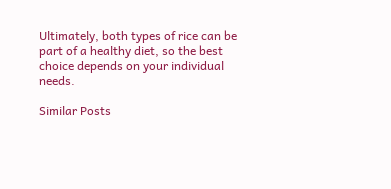Ultimately, both types of rice can be part of a healthy diet, so the best choice depends on your individual needs.

Similar Posts